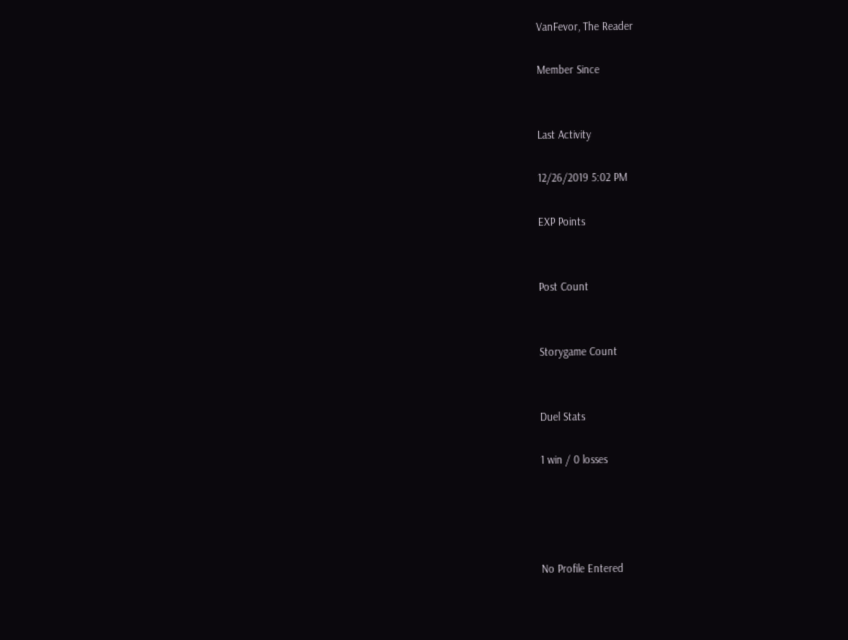VanFevor, The Reader

Member Since


Last Activity

12/26/2019 5:02 PM

EXP Points


Post Count


Storygame Count


Duel Stats

1 win / 0 losses




No Profile Entered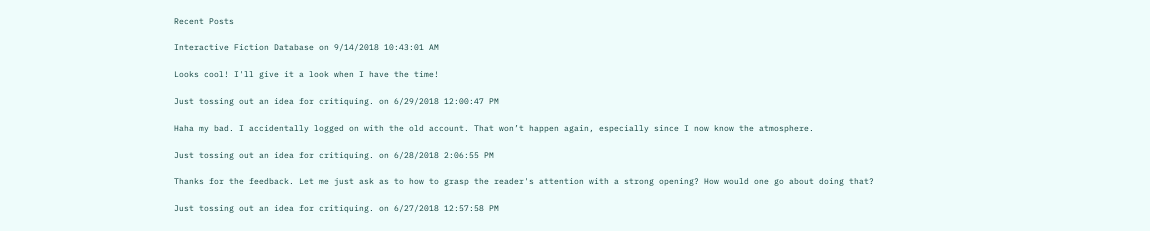Recent Posts

Interactive Fiction Database on 9/14/2018 10:43:01 AM

Looks cool! I'll give it a look when I have the time!

Just tossing out an idea for critiquing. on 6/29/2018 12:00:47 PM

Haha my bad. I accidentally logged on with the old account. That won’t happen again, especially since I now know the atmosphere.

Just tossing out an idea for critiquing. on 6/28/2018 2:06:55 PM

Thanks for the feedback. Let me just ask as to how to grasp the reader's attention with a strong opening? How would one go about doing that?

Just tossing out an idea for critiquing. on 6/27/2018 12:57:58 PM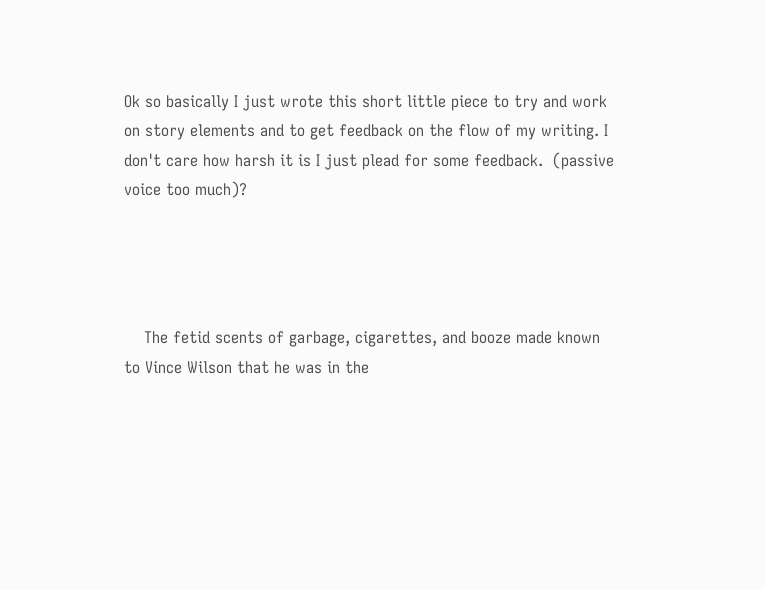Ok so basically I just wrote this short little piece to try and work on story elements and to get feedback on the flow of my writing. I don't care how harsh it is I just plead for some feedback.  (passive voice too much)?




    The fetid scents of garbage, cigarettes, and booze made known to Vince Wilson that he was in the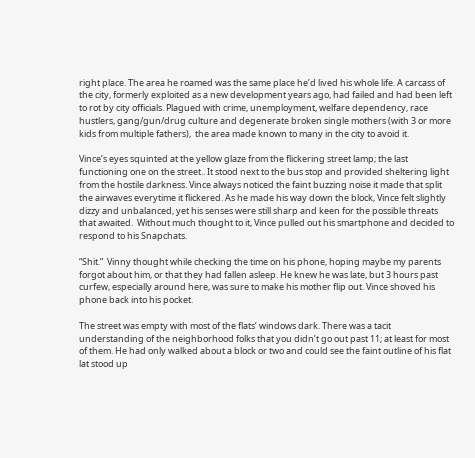right place. The area he roamed was the same place he’d lived his whole life. A carcass of the city, formerly exploited as a new development years ago, had failed and had been left to rot by city officials. Plagued with crime, unemployment, welfare dependency, race hustlers, gang/gun/drug culture and degenerate broken single mothers (with 3 or more kids from multiple fathers),  the area made known to many in the city to avoid it.

Vince’s eyes squinted at the yellow glaze from the flickering street lamp; the last functioning one on the street.. It stood next to the bus stop and provided sheltering light from the hostile darkness. Vince always noticed the faint buzzing noise it made that split the airwaves everytime it flickered. As he made his way down the block, Vince felt slightly dizzy and unbalanced, yet his senses were still sharp and keen for the possible threats that awaited.  Without much thought to it, Vince pulled out his smartphone and decided to respond to his Snapchats.

“Shit.”  Vinny thought while checking the time on his phone, hoping maybe my parents forgot about him, or that they had fallen asleep. He knew he was late, but 3 hours past curfew, especially around here, was sure to make his mother flip out. Vince shoved his phone back into his pocket.

The street was empty with most of the flats’ windows dark. There was a tacit understanding of the neighborhood folks that you didn’t go out past 11; at least for most of them. He had only walked about a block or two and could see the faint outline of his flat lat stood up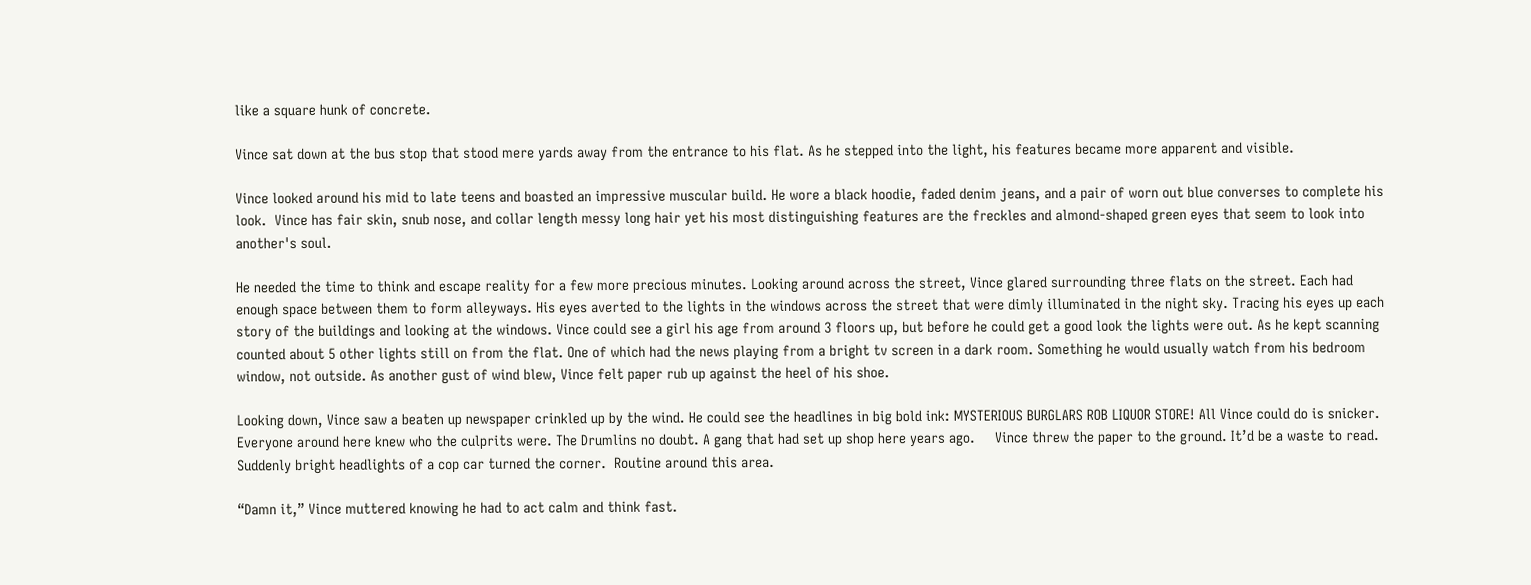like a square hunk of concrete.

Vince sat down at the bus stop that stood mere yards away from the entrance to his flat. As he stepped into the light, his features became more apparent and visible.

Vince looked around his mid to late teens and boasted an impressive muscular build. He wore a black hoodie, faded denim jeans, and a pair of worn out blue converses to complete his look.  Vince has fair skin, snub nose, and collar length messy long hair yet his most distinguishing features are the freckles and almond-shaped green eyes that seem to look into another's soul.

He needed the time to think and escape reality for a few more precious minutes. Looking around across the street, Vince glared surrounding three flats on the street. Each had enough space between them to form alleyways. His eyes averted to the lights in the windows across the street that were dimly illuminated in the night sky. Tracing his eyes up each story of the buildings and looking at the windows. Vince could see a girl his age from around 3 floors up, but before he could get a good look the lights were out. As he kept scanning counted about 5 other lights still on from the flat. One of which had the news playing from a bright tv screen in a dark room. Something he would usually watch from his bedroom window, not outside. As another gust of wind blew, Vince felt paper rub up against the heel of his shoe.

Looking down, Vince saw a beaten up newspaper crinkled up by the wind. He could see the headlines in big bold ink: MYSTERIOUS BURGLARS ROB LIQUOR STORE! All Vince could do is snicker. Everyone around here knew who the culprits were. The Drumlins no doubt. A gang that had set up shop here years ago.     Vince threw the paper to the ground. It’d be a waste to read.                Suddenly bright headlights of a cop car turned the corner.  Routine around this area.

“Damn it,” Vince muttered knowing he had to act calm and think fast.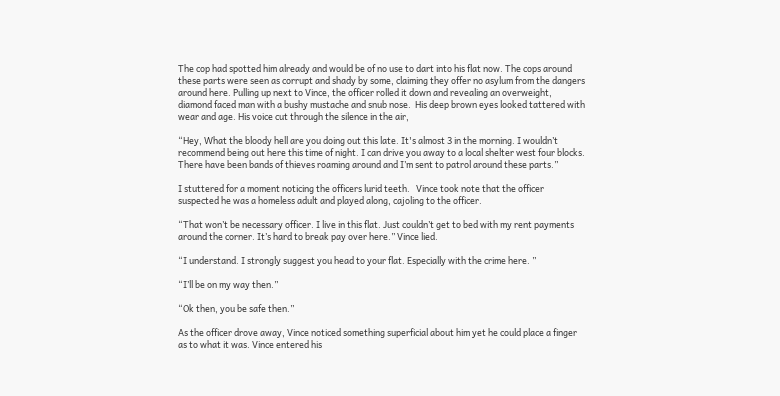The cop had spotted him already and would be of no use to dart into his flat now. The cops around these parts were seen as corrupt and shady by some, claiming they offer no asylum from the dangers around here. Pulling up next to Vince, the officer rolled it down and revealing an overweight, diamond faced man with a bushy mustache and snub nose.  His deep brown eyes looked tattered with wear and age. His voice cut through the silence in the air,

“Hey, What the bloody hell are you doing out this late. It's almost 3 in the morning. I wouldn’t recommend being out here this time of night. I can drive you away to a local shelter west four blocks. There have been bands of thieves roaming around and I’m sent to patrol around these parts.”

I stuttered for a moment noticing the officers lurid teeth.   Vince took note that the officer suspected he was a homeless adult and played along, cajoling to the officer.

“That won’t be necessary officer. I live in this flat. Just couldn’t get to bed with my rent payments around the corner. It’s hard to break pay over here.” Vince lied.

“I understand. I strongly suggest you head to your flat. Especially with the crime here. ”

“I’ll be on my way then.”

“Ok then, you be safe then.”

As the officer drove away, Vince noticed something superficial about him yet he could place a finger as to what it was. Vince entered his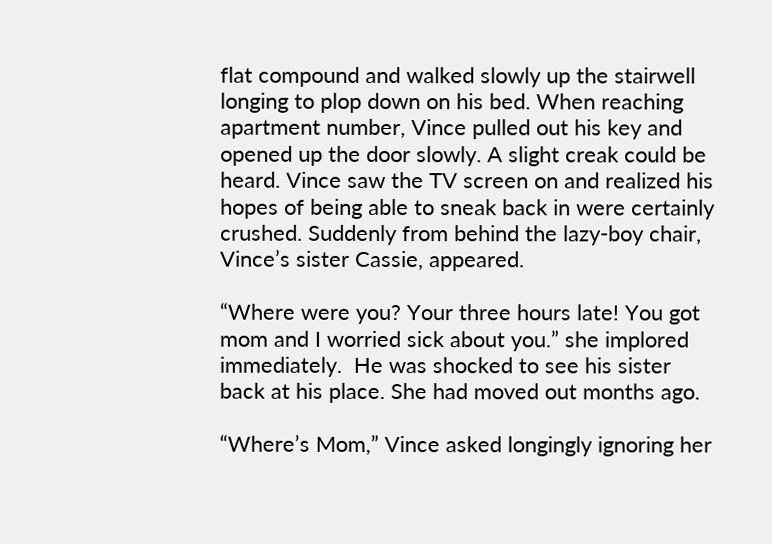flat compound and walked slowly up the stairwell longing to plop down on his bed. When reaching apartment number, Vince pulled out his key and opened up the door slowly. A slight creak could be heard. Vince saw the TV screen on and realized his hopes of being able to sneak back in were certainly crushed. Suddenly from behind the lazy-boy chair, Vince’s sister Cassie, appeared.

“Where were you? Your three hours late! You got mom and I worried sick about you.” she implored immediately.  He was shocked to see his sister back at his place. She had moved out months ago.

“Where’s Mom,” Vince asked longingly ignoring her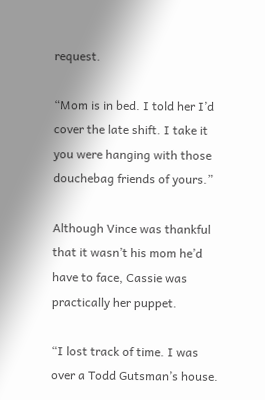request.

“Mom is in bed. I told her I’d cover the late shift. I take it you were hanging with those douchebag friends of yours.”

Although Vince was thankful that it wasn’t his mom he’d have to face, Cassie was practically her puppet.

“I lost track of time. I was over a Todd Gutsman’s house.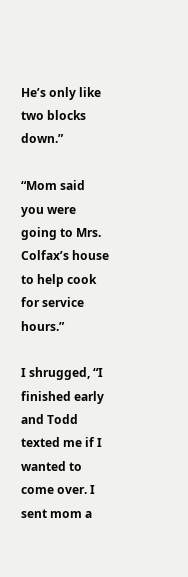He’s only like two blocks down.”

“Mom said you were going to Mrs. Colfax’s house to help cook for service hours.”

I shrugged, “I finished early and Todd texted me if I wanted to come over. I sent mom a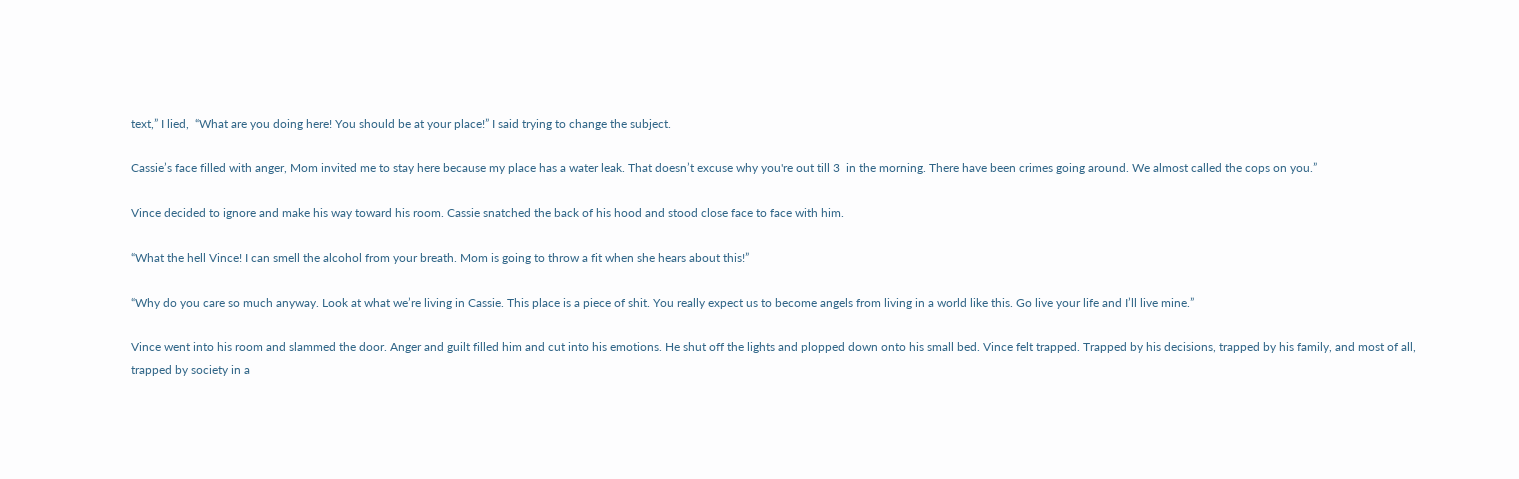text,” I lied,  “What are you doing here! You should be at your place!” I said trying to change the subject.

Cassie’s face filled with anger, Mom invited me to stay here because my place has a water leak. That doesn’t excuse why you're out till 3  in the morning. There have been crimes going around. We almost called the cops on you.”

Vince decided to ignore and make his way toward his room. Cassie snatched the back of his hood and stood close face to face with him.

“What the hell Vince! I can smell the alcohol from your breath. Mom is going to throw a fit when she hears about this!”

“Why do you care so much anyway. Look at what we’re living in Cassie. This place is a piece of shit. You really expect us to become angels from living in a world like this. Go live your life and I’ll live mine.”

Vince went into his room and slammed the door. Anger and guilt filled him and cut into his emotions. He shut off the lights and plopped down onto his small bed. Vince felt trapped. Trapped by his decisions, trapped by his family, and most of all, trapped by society in a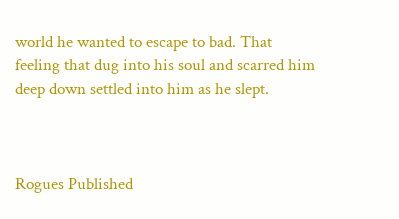world he wanted to escape to bad. That feeling that dug into his soul and scarred him deep down settled into him as he slept.



Rogues Published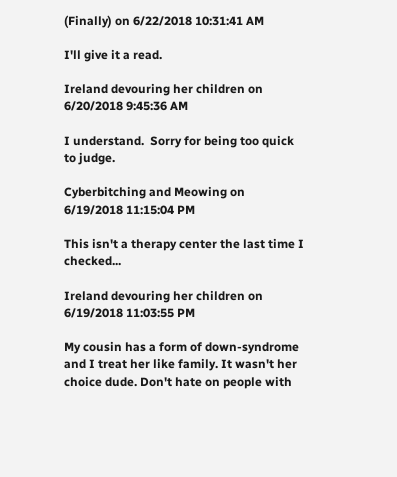(Finally) on 6/22/2018 10:31:41 AM

I'll give it a read.

Ireland devouring her children on 6/20/2018 9:45:36 AM

I understand.  Sorry for being too quick to judge.

Cyberbitching and Meowing on 6/19/2018 11:15:04 PM

This isn't a therapy center the last time I checked...

Ireland devouring her children on 6/19/2018 11:03:55 PM

My cousin has a form of down-syndrome and I treat her like family. It wasn't her choice dude. Don't hate on people with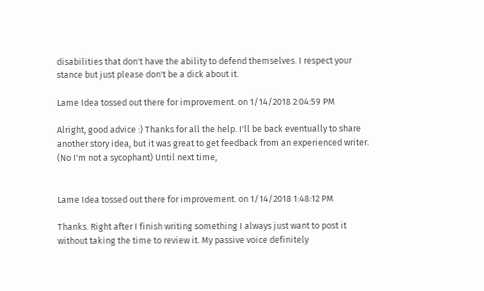disabilities that don't have the ability to defend themselves. I respect your stance but just please don't be a dick about it.

Lame Idea tossed out there for improvement. on 1/14/2018 2:04:59 PM

Alright, good advice :) Thanks for all the help. I'll be back eventually to share another story idea, but it was great to get feedback from an experienced writer. (No I'm not a sycophant) Until next time,


Lame Idea tossed out there for improvement. on 1/14/2018 1:48:12 PM

Thanks. Right after I finish writing something I always just want to post it without taking the time to review it. My passive voice definitely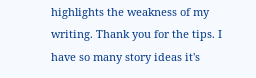highlights the weakness of my writing. Thank you for the tips. I have so many story ideas it's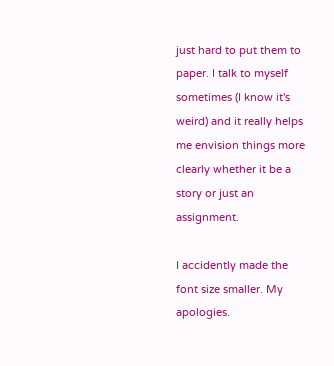just hard to put them to paper. I talk to myself sometimes (I know it's weird) and it really helps me envision things more clearly whether it be a story or just an assignment.

I accidently made the font size smaller. My apologies.